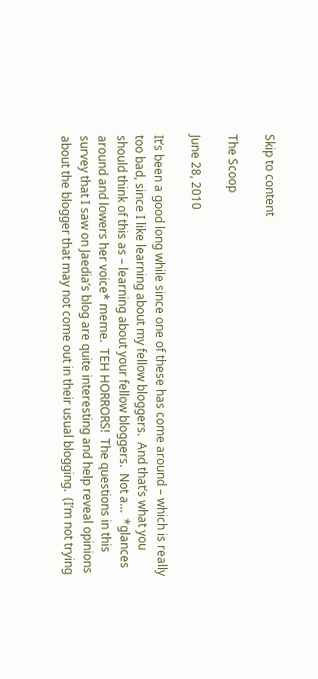Skip to content

The Scoop

June 28, 2010

It’s been a good long while since one of these has come around – which is really too bad, since I like learning about my fellow bloggers.  And that’s what you should think of this as – learning about your fellow bloggers.  Not a…  *glances around and lowers her voice* meme.  TEH HORRORS!  The questions in this survey that I saw on Jaedia’s blog are quite interesting and help reveal opinions about the blogger that may not come out in their usual blogging.  (I’m not trying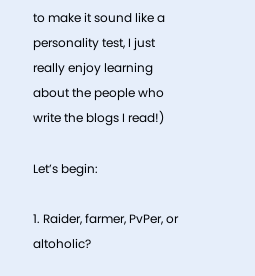to make it sound like a personality test, I just really enjoy learning about the people who write the blogs I read!)

Let’s begin:

1. Raider, farmer, PvPer, or altoholic?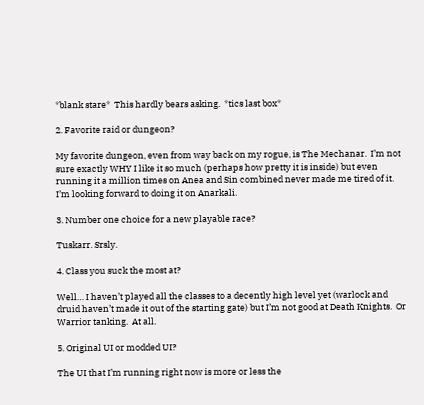*blank stare*  This hardly bears asking.  *tics last box*

2. Favorite raid or dungeon?

My favorite dungeon, even from way back on my rogue, is The Mechanar.  I’m not sure exactly WHY I like it so much (perhaps how pretty it is inside) but even running it a million times on Anea and Sin combined never made me tired of it.  I’m looking forward to doing it on Anarkali.

3. Number one choice for a new playable race?

Tuskarr. Srsly.

4. Class you suck the most at?

Well… I haven’t played all the classes to a decently high level yet (warlock and druid haven’t made it out of the starting gate) but I’m not good at Death Knights.  Or Warrior tanking.  At all.

5. Original UI or modded UI?

The UI that I’m running right now is more or less the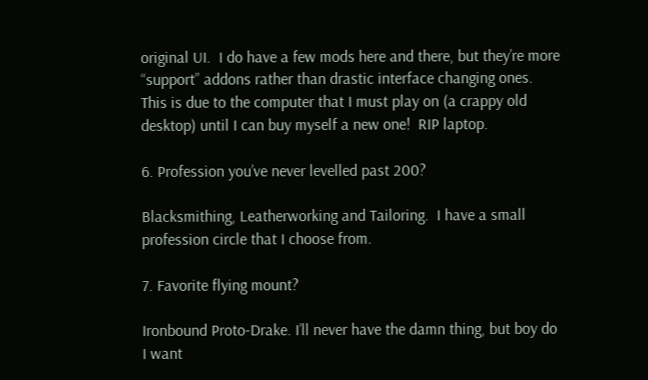original UI.  I do have a few mods here and there, but they’re more “support” addons rather than drastic interface changing ones.  This is due to the computer that I must play on (a crappy old desktop) until I can buy myself a new one!  RIP laptop.

6. Profession you’ve never levelled past 200?

Blacksmithing, Leatherworking and Tailoring.  I have a small profession circle that I choose from.

7. Favorite flying mount?

Ironbound Proto-Drake. I’ll never have the damn thing, but boy do I want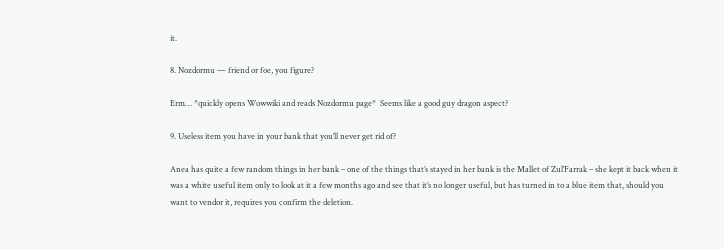it.

8. Nozdormu — friend or foe, you figure?

Erm… *quickly opens Wowwiki and reads Nozdormu page*  Seems like a good guy dragon aspect?

9. Useless item you have in your bank that you’ll never get rid of?

Anea has quite a few random things in her bank – one of the things that’s stayed in her bank is the Mallet of Zul’Farrak – she kept it back when it was a white useful item only to look at it a few months ago and see that it’s no longer useful, but has turned in to a blue item that, should you want to vendor it, requires you confirm the deletion.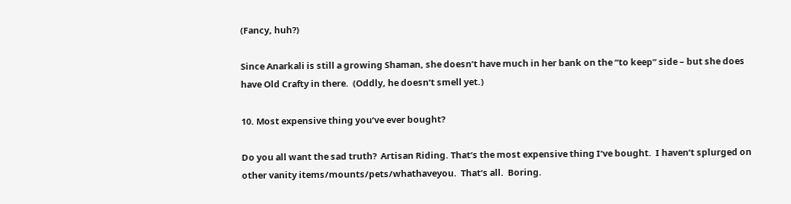(Fancy, huh?)

Since Anarkali is still a growing Shaman, she doesn’t have much in her bank on the “to keep” side – but she does have Old Crafty in there.  (Oddly, he doesn’t smell yet.)

10. Most expensive thing you’ve ever bought?

Do you all want the sad truth?  Artisan Riding. That’s the most expensive thing I’ve bought.  I haven’t splurged on other vanity items/mounts/pets/whathaveyou.  That’s all.  Boring.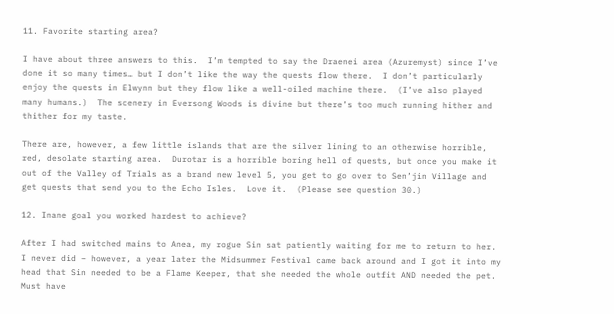11. Favorite starting area?

I have about three answers to this.  I’m tempted to say the Draenei area (Azuremyst) since I’ve done it so many times… but I don’t like the way the quests flow there.  I don’t particularly enjoy the quests in Elwynn but they flow like a well-oiled machine there.  (I’ve also played many humans.)  The scenery in Eversong Woods is divine but there’s too much running hither and thither for my taste.

There are, however, a few little islands that are the silver lining to an otherwise horrible, red, desolate starting area.  Durotar is a horrible boring hell of quests, but once you make it out of the Valley of Trials as a brand new level 5, you get to go over to Sen’jin Village and get quests that send you to the Echo Isles.  Love it.  (Please see question 30.)

12. Inane goal you worked hardest to achieve?

After I had switched mains to Anea, my rogue Sin sat patiently waiting for me to return to her.  I never did – however, a year later the Midsummer Festival came back around and I got it into my head that Sin needed to be a Flame Keeper, that she needed the whole outfit AND needed the pet.  Must have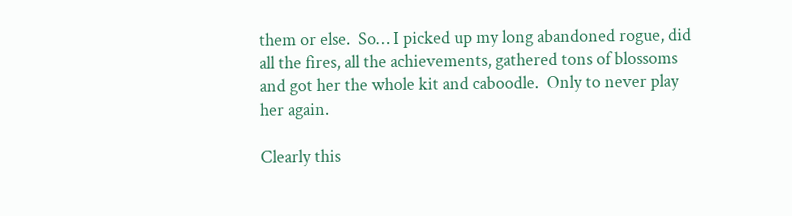them or else.  So… I picked up my long abandoned rogue, did all the fires, all the achievements, gathered tons of blossoms and got her the whole kit and caboodle.  Only to never play her again.

Clearly this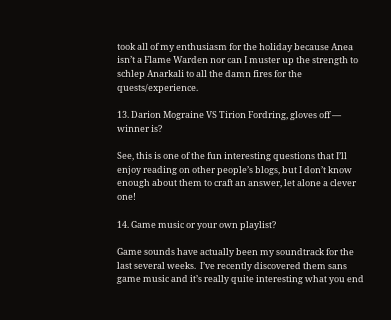took all of my enthusiasm for the holiday because Anea isn’t a Flame Warden nor can I muster up the strength to schlep Anarkali to all the damn fires for the quests/experience.

13. Darion Mograine VS Tirion Fordring, gloves off — winner is?

See, this is one of the fun interesting questions that I’ll enjoy reading on other people’s blogs, but I don’t know enough about them to craft an answer, let alone a clever one!

14. Game music or your own playlist?

Game sounds have actually been my soundtrack for the last several weeks.  I’ve recently discovered them sans game music and it’s really quite interesting what you end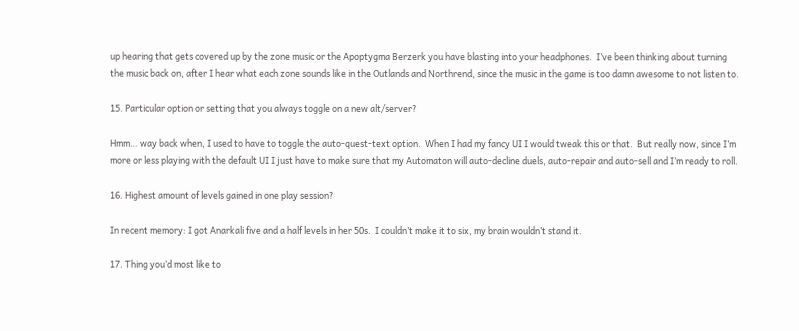up hearing that gets covered up by the zone music or the Apoptygma Berzerk you have blasting into your headphones.  I’ve been thinking about turning the music back on, after I hear what each zone sounds like in the Outlands and Northrend, since the music in the game is too damn awesome to not listen to.

15. Particular option or setting that you always toggle on a new alt/server?

Hmm… way back when, I used to have to toggle the auto-quest-text option.  When I had my fancy UI I would tweak this or that.  But really now, since I’m more or less playing with the default UI I just have to make sure that my Automaton will auto-decline duels, auto-repair and auto-sell and I’m ready to roll.

16. Highest amount of levels gained in one play session?

In recent memory: I got Anarkali five and a half levels in her 50s.  I couldn’t make it to six, my brain wouldn’t stand it.

17. Thing you’d most like to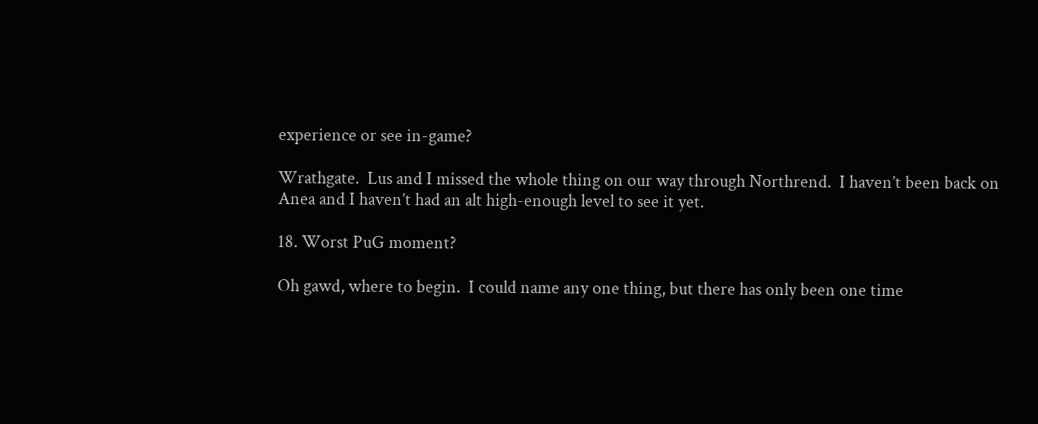experience or see in-game?

Wrathgate.  Lus and I missed the whole thing on our way through Northrend.  I haven’t been back on Anea and I haven’t had an alt high-enough level to see it yet.

18. Worst PuG moment?

Oh gawd, where to begin.  I could name any one thing, but there has only been one time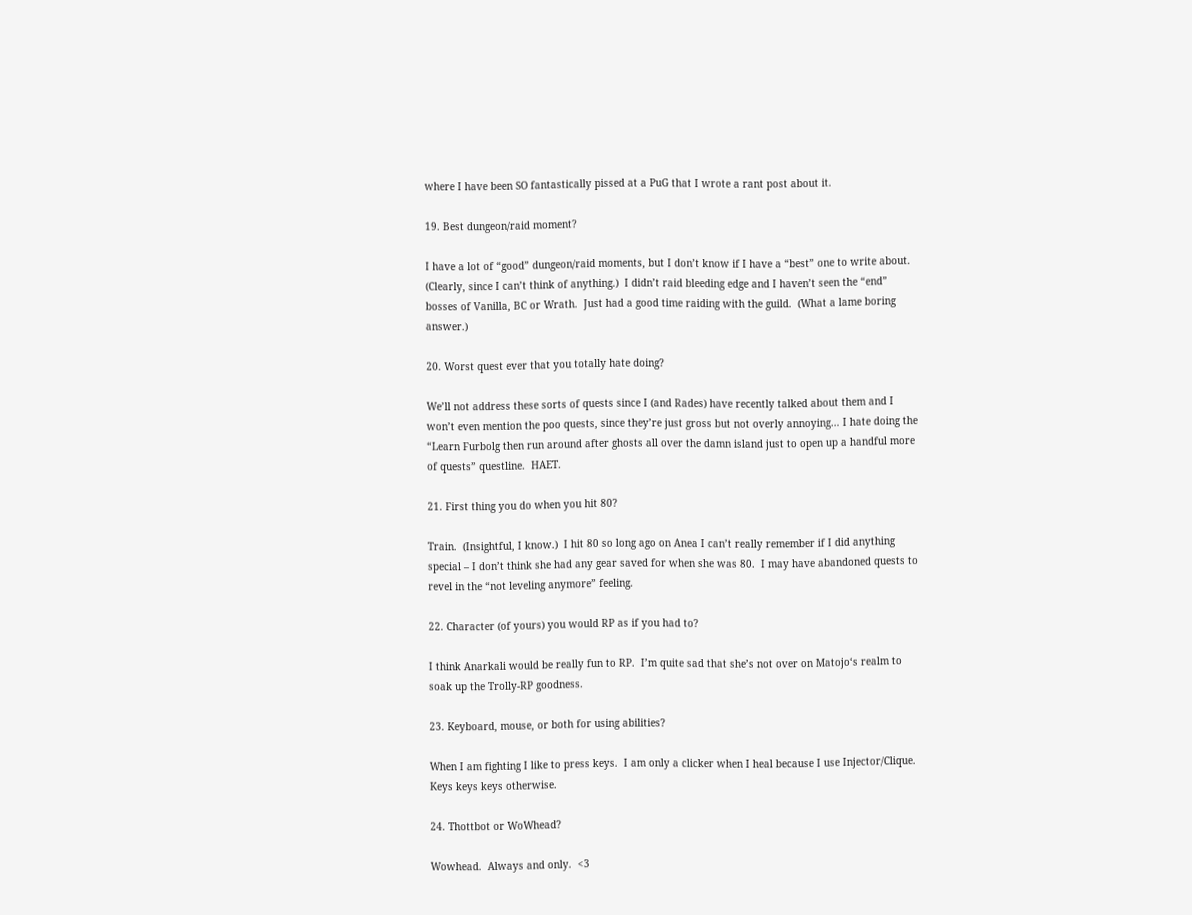where I have been SO fantastically pissed at a PuG that I wrote a rant post about it.

19. Best dungeon/raid moment?

I have a lot of “good” dungeon/raid moments, but I don’t know if I have a “best” one to write about.  (Clearly, since I can’t think of anything.)  I didn’t raid bleeding edge and I haven’t seen the “end” bosses of Vanilla, BC or Wrath.  Just had a good time raiding with the guild.  (What a lame boring answer.)

20. Worst quest ever that you totally hate doing?

We’ll not address these sorts of quests since I (and Rades) have recently talked about them and I won’t even mention the poo quests, since they’re just gross but not overly annoying… I hate doing the “Learn Furbolg then run around after ghosts all over the damn island just to open up a handful more of quests” questline.  HAET.

21. First thing you do when you hit 80?

Train.  (Insightful, I know.)  I hit 80 so long ago on Anea I can’t really remember if I did anything special – I don’t think she had any gear saved for when she was 80.  I may have abandoned quests to revel in the “not leveling anymore” feeling.

22. Character (of yours) you would RP as if you had to?

I think Anarkali would be really fun to RP.  I’m quite sad that she’s not over on Matojo‘s realm to soak up the Trolly-RP goodness.

23. Keyboard, mouse, or both for using abilities?

When I am fighting I like to press keys.  I am only a clicker when I heal because I use Injector/Clique.  Keys keys keys otherwise.

24. Thottbot or WoWhead?

Wowhead.  Always and only.  <3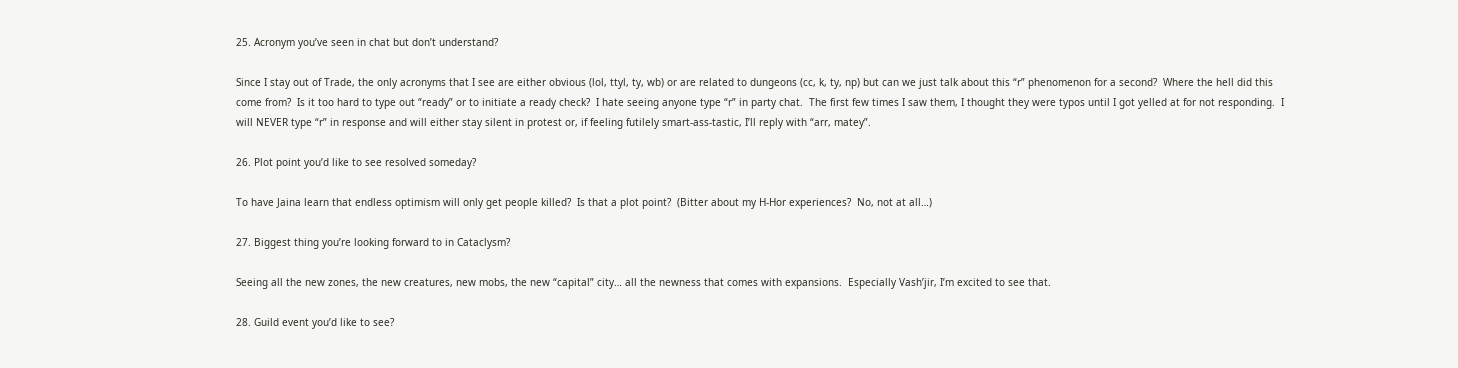25. Acronym you’ve seen in chat but don’t understand?

Since I stay out of Trade, the only acronyms that I see are either obvious (lol, ttyl, ty, wb) or are related to dungeons (cc, k, ty, np) but can we just talk about this “r” phenomenon for a second?  Where the hell did this come from?  Is it too hard to type out “ready” or to initiate a ready check?  I hate seeing anyone type “r” in party chat.  The first few times I saw them, I thought they were typos until I got yelled at for not responding.  I will NEVER type “r” in response and will either stay silent in protest or, if feeling futilely smart-ass-tastic, I’ll reply with “arr, matey”.

26. Plot point you’d like to see resolved someday?

To have Jaina learn that endless optimism will only get people killed?  Is that a plot point?  (Bitter about my H-Hor experiences?  No, not at all…)

27. Biggest thing you’re looking forward to in Cataclysm?

Seeing all the new zones, the new creatures, new mobs, the new “capital” city… all the newness that comes with expansions.  Especially Vash’jir, I’m excited to see that.

28. Guild event you’d like to see?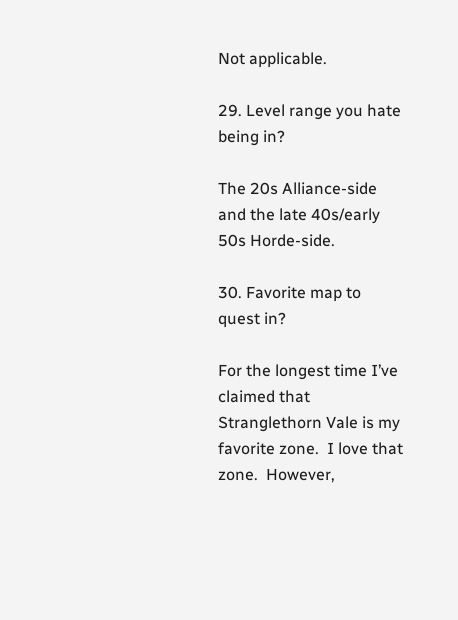Not applicable.

29. Level range you hate being in?

The 20s Alliance-side and the late 40s/early 50s Horde-side.

30. Favorite map to quest in?

For the longest time I’ve claimed that Stranglethorn Vale is my favorite zone.  I love that zone.  However,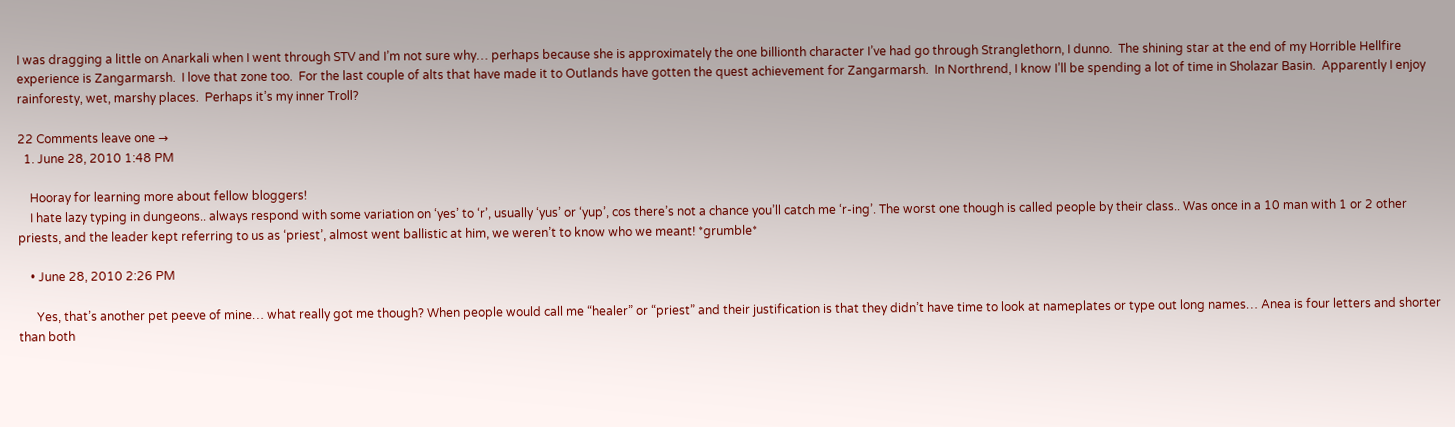I was dragging a little on Anarkali when I went through STV and I’m not sure why… perhaps because she is approximately the one billionth character I’ve had go through Stranglethorn, I dunno.  The shining star at the end of my Horrible Hellfire experience is Zangarmarsh.  I love that zone too.  For the last couple of alts that have made it to Outlands have gotten the quest achievement for Zangarmarsh.  In Northrend, I know I’ll be spending a lot of time in Sholazar Basin.  Apparently I enjoy rainforesty, wet, marshy places.  Perhaps it’s my inner Troll?

22 Comments leave one →
  1. June 28, 2010 1:48 PM

    Hooray for learning more about fellow bloggers!
    I hate lazy typing in dungeons.. always respond with some variation on ‘yes’ to ‘r’, usually ‘yus’ or ‘yup’, cos there’s not a chance you’ll catch me ‘r-ing’. The worst one though is called people by their class.. Was once in a 10 man with 1 or 2 other priests, and the leader kept referring to us as ‘priest’, almost went ballistic at him, we weren’t to know who we meant! *grumble*

    • June 28, 2010 2:26 PM

      Yes, that’s another pet peeve of mine… what really got me though? When people would call me “healer” or “priest” and their justification is that they didn’t have time to look at nameplates or type out long names… Anea is four letters and shorter than both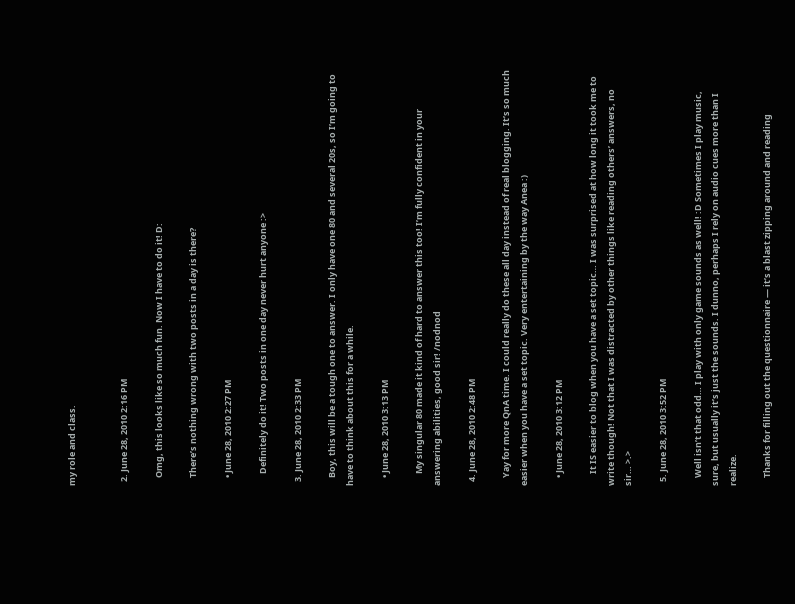my role and class.


  2. June 28, 2010 2:16 PM

    Omg, this looks like so much fun. Now I have to do it! D:

    There’s nothing wrong with two posts in a day is there?

    • June 28, 2010 2:27 PM

      Definitely do it! Two posts in one day never hurt anyone :>

  3. June 28, 2010 2:33 PM

    Boy, this will be a tough one to answer. I only have one 80 and several 20s, so I’m going to have to think about this for a while.

    • June 28, 2010 3:13 PM

      My singular 80 made it kind of hard to answer this too! I’m fully confident in your answering abilities, good sir! /nodnod

  4. June 28, 2010 2:48 PM

    Yay for more QnA time. I could really do these all day instead of real blogging. It’s so much easier when you have a set topic. Very entertaining by the way Anea :)

    • June 28, 2010 3:12 PM

      It IS easier to blog when you have a set topic… I was surprised at how long it took me to write though! Not that I was distracted by other things like reading others’ answers, no sir… >.>

  5. June 28, 2010 3:52 PM

    Well isn’t that odd… I play with only game sounds as well! :D Sometimes I play music, sure, but usually it’s just the sounds. I dunno, perhaps I rely on audio cues more than I realize.

    Thanks for filling out the questionnaire — it’s a blast zipping around and reading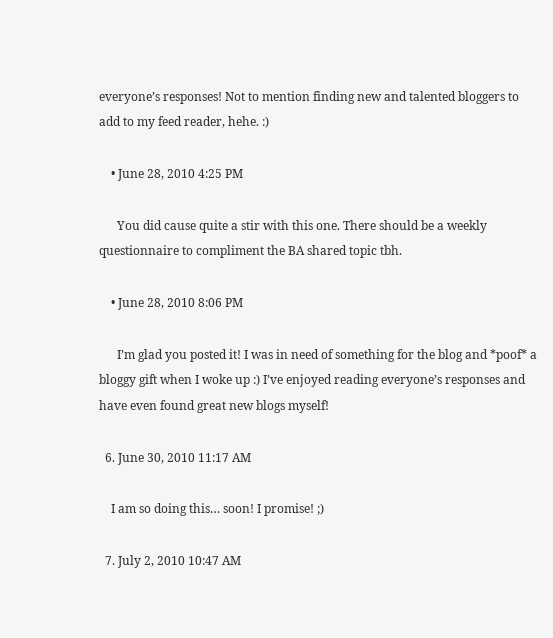everyone’s responses! Not to mention finding new and talented bloggers to add to my feed reader, hehe. :)

    • June 28, 2010 4:25 PM

      You did cause quite a stir with this one. There should be a weekly questionnaire to compliment the BA shared topic tbh.

    • June 28, 2010 8:06 PM

      I’m glad you posted it! I was in need of something for the blog and *poof* a bloggy gift when I woke up :) I’ve enjoyed reading everyone’s responses and have even found great new blogs myself!

  6. June 30, 2010 11:17 AM

    I am so doing this… soon! I promise! ;)

  7. July 2, 2010 10:47 AM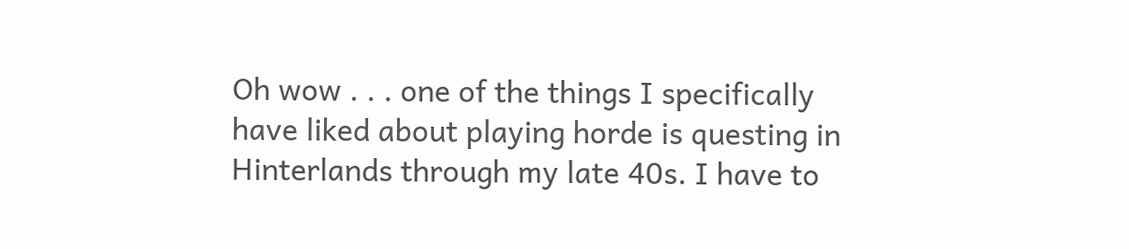Oh wow . . . one of the things I specifically have liked about playing horde is questing in Hinterlands through my late 40s. I have to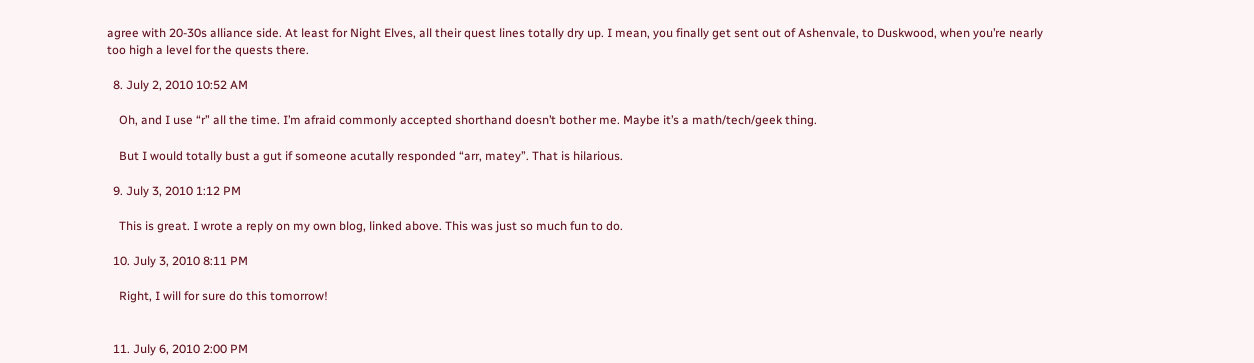agree with 20-30s alliance side. At least for Night Elves, all their quest lines totally dry up. I mean, you finally get sent out of Ashenvale, to Duskwood, when you’re nearly too high a level for the quests there.

  8. July 2, 2010 10:52 AM

    Oh, and I use “r” all the time. I’m afraid commonly accepted shorthand doesn’t bother me. Maybe it’s a math/tech/geek thing.

    But I would totally bust a gut if someone acutally responded “arr, matey”. That is hilarious.

  9. July 3, 2010 1:12 PM

    This is great. I wrote a reply on my own blog, linked above. This was just so much fun to do.

  10. July 3, 2010 8:11 PM

    Right, I will for sure do this tomorrow!


  11. July 6, 2010 2:00 PM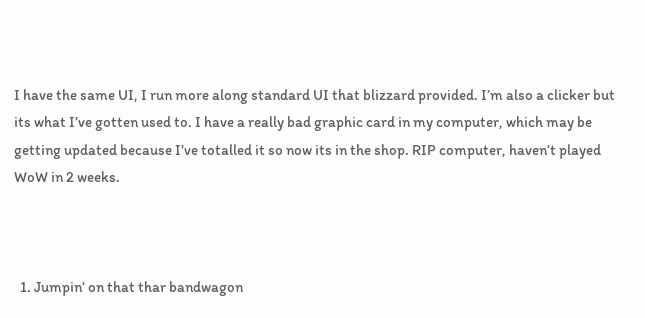I have the same UI, I run more along standard UI that blizzard provided. I’m also a clicker but its what I’ve gotten used to. I have a really bad graphic card in my computer, which may be getting updated because I’ve totalled it so now its in the shop. RIP computer, haven’t played WoW in 2 weeks.



  1. Jumpin’ on that thar bandwagon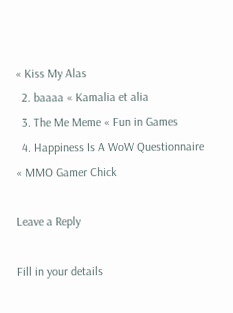« Kiss My Alas
  2. baaaa « Kamalia et alia
  3. The Me Meme « Fun in Games
  4. Happiness Is A WoW Questionnaire « MMO Gamer Chick

Leave a Reply

Fill in your details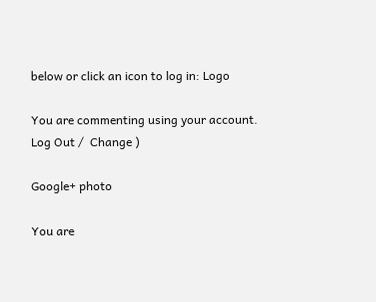below or click an icon to log in: Logo

You are commenting using your account. Log Out /  Change )

Google+ photo

You are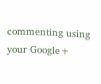commenting using your Google+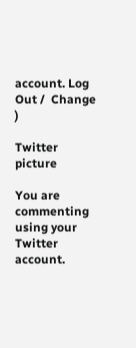account. Log Out /  Change )

Twitter picture

You are commenting using your Twitter account.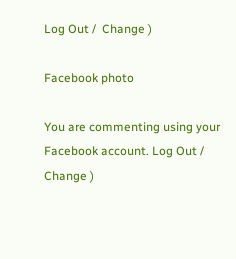Log Out /  Change )

Facebook photo

You are commenting using your Facebook account. Log Out /  Change )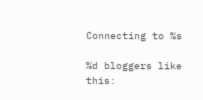Connecting to %s

%d bloggers like this: